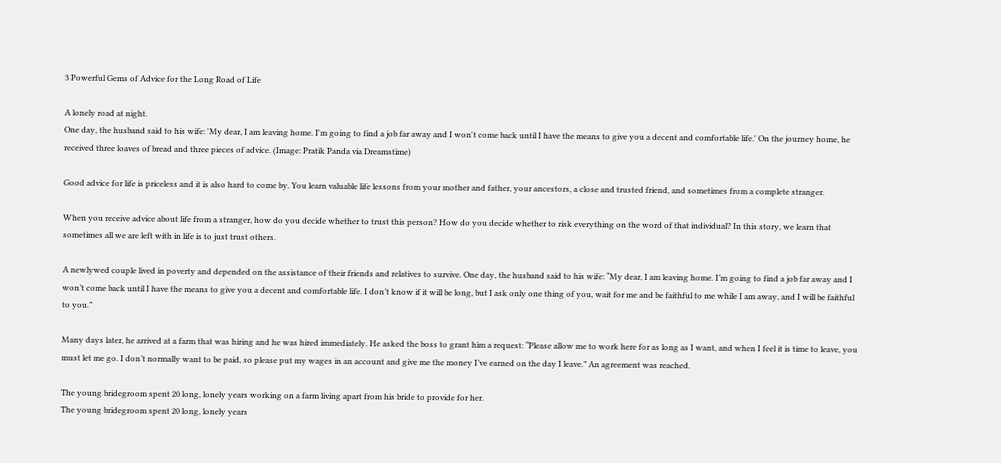3 Powerful Gems of Advice for the Long Road of Life

A lonely road at night.
One day, the husband said to his wife: 'My dear, I am leaving home. I'm going to find a job far away and I won't come back until I have the means to give you a decent and comfortable life.' On the journey home, he received three loaves of bread and three pieces of advice. (Image: Pratik Panda via Dreamstime)

Good advice for life is priceless and it is also hard to come by. You learn valuable life lessons from your mother and father, your ancestors, a close and trusted friend, and sometimes from a complete stranger.

When you receive advice about life from a stranger, how do you decide whether to trust this person? How do you decide whether to risk everything on the word of that individual? In this story, we learn that sometimes all we are left with in life is to just trust others.

A newlywed couple lived in poverty and depended on the assistance of their friends and relatives to survive. One day, the husband said to his wife: “My dear, I am leaving home. I’m going to find a job far away and I won’t come back until I have the means to give you a decent and comfortable life. I don’t know if it will be long, but I ask only one thing of you, wait for me and be faithful to me while I am away, and I will be faithful to you.”

Many days later, he arrived at a farm that was hiring and he was hired immediately. He asked the boss to grant him a request: “Please allow me to work here for as long as I want, and when I feel it is time to leave, you must let me go. I don’t normally want to be paid, so please put my wages in an account and give me the money I’ve earned on the day I leave.” An agreement was reached.

The young bridegroom spent 20 long, lonely years working on a farm living apart from his bride to provide for her.
The young bridegroom spent 20 long, lonely years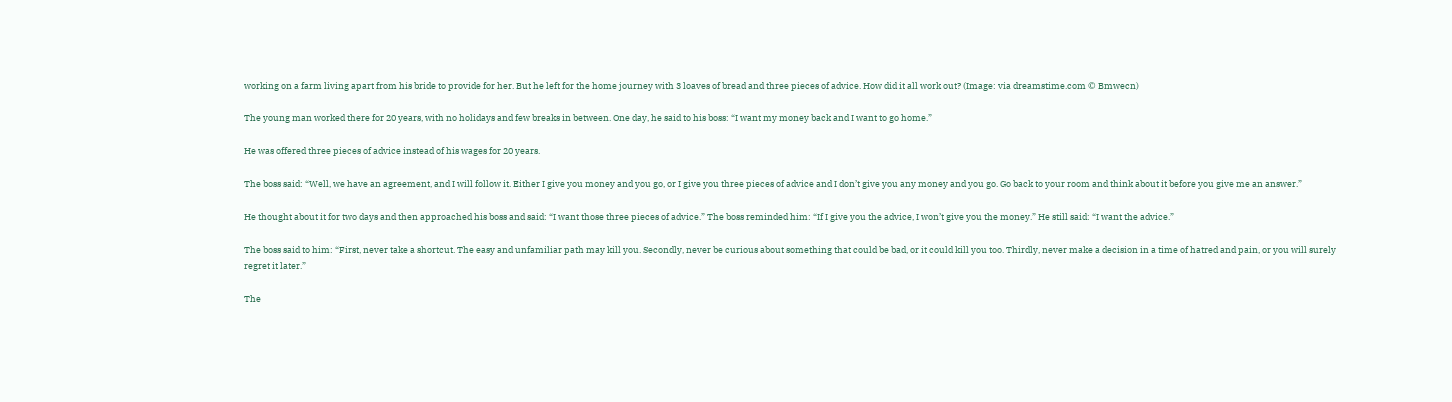working on a farm living apart from his bride to provide for her. But he left for the home journey with 3 loaves of bread and three pieces of advice. How did it all work out? (Image: via dreamstime.com © Bmwecn)

The young man worked there for 20 years, with no holidays and few breaks in between. One day, he said to his boss: “I want my money back and I want to go home.”

He was offered three pieces of advice instead of his wages for 20 years.

The boss said: “Well, we have an agreement, and I will follow it. Either I give you money and you go, or I give you three pieces of advice and I don’t give you any money and you go. Go back to your room and think about it before you give me an answer.”

He thought about it for two days and then approached his boss and said: “I want those three pieces of advice.” The boss reminded him: “If I give you the advice, I won’t give you the money.” He still said: “I want the advice.”

The boss said to him: “First, never take a shortcut. The easy and unfamiliar path may kill you. Secondly, never be curious about something that could be bad, or it could kill you too. Thirdly, never make a decision in a time of hatred and pain, or you will surely regret it later.”

The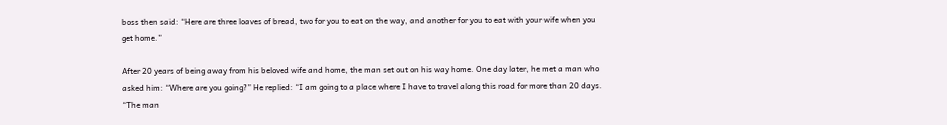boss then said: “Here are three loaves of bread, two for you to eat on the way, and another for you to eat with your wife when you get home.”

After 20 years of being away from his beloved wife and home, the man set out on his way home. One day later, he met a man who asked him: “Where are you going?” He replied: “I am going to a place where I have to travel along this road for more than 20 days. “The man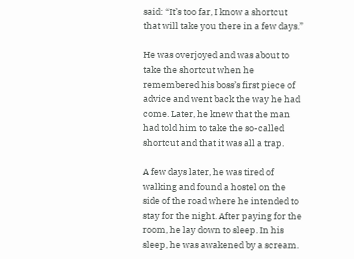said: “It’s too far, I know a shortcut that will take you there in a few days.”

He was overjoyed and was about to take the shortcut when he remembered his boss’s first piece of advice and went back the way he had come. Later, he knew that the man had told him to take the so-called shortcut and that it was all a trap.

A few days later, he was tired of walking and found a hostel on the side of the road where he intended to stay for the night. After paying for the room, he lay down to sleep. In his sleep, he was awakened by a scream.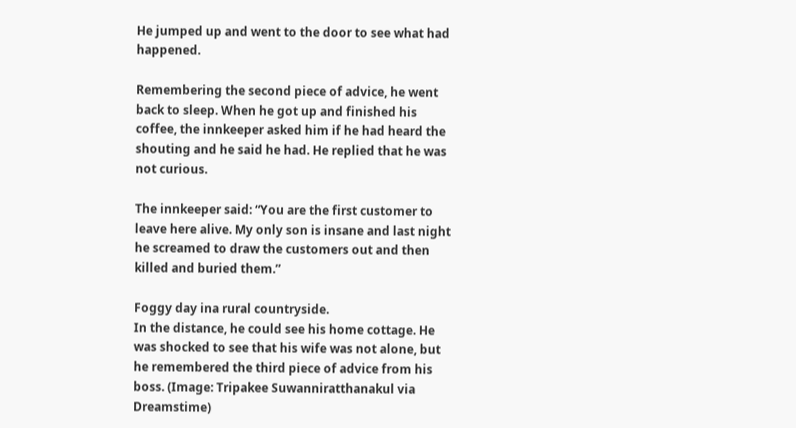He jumped up and went to the door to see what had happened.

Remembering the second piece of advice, he went back to sleep. When he got up and finished his coffee, the innkeeper asked him if he had heard the shouting and he said he had. He replied that he was not curious.

The innkeeper said: “You are the first customer to leave here alive. My only son is insane and last night he screamed to draw the customers out and then killed and buried them.”

Foggy day ina rural countryside.
In the distance, he could see his home cottage. He was shocked to see that his wife was not alone, but he remembered the third piece of advice from his boss. (Image: Tripakee Suwanniratthanakul via Dreamstime)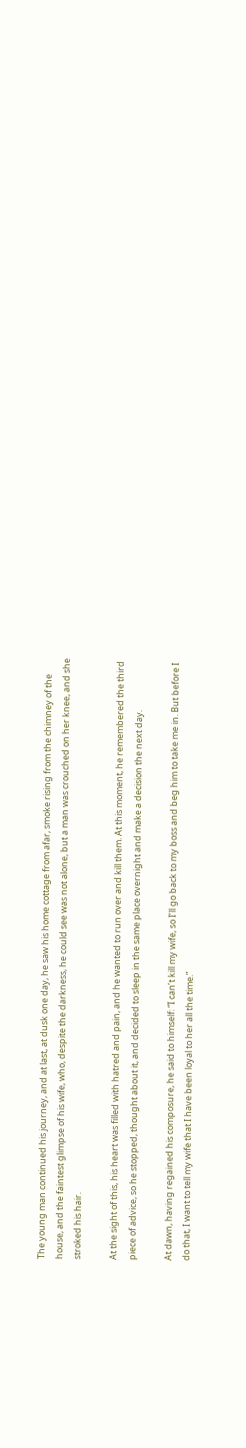The young man continued his journey, and at last, at dusk one day, he saw his home cottage from afar, smoke rising from the chimney of the house, and the faintest glimpse of his wife, who, despite the darkness, he could see was not alone, but a man was crouched on her knee, and she stroked his hair.

At the sight of this, his heart was filled with hatred and pain, and he wanted to run over and kill them. At this moment, he remembered the third piece of advice, so he stopped, thought about it, and decided to sleep in the same place overnight and make a decision the next day.

At dawn, having regained his composure, he said to himself: “I can’t kill my wife, so I’ll go back to my boss and beg him to take me in. But before I do that, I want to tell my wife that I have been loyal to her all the time.”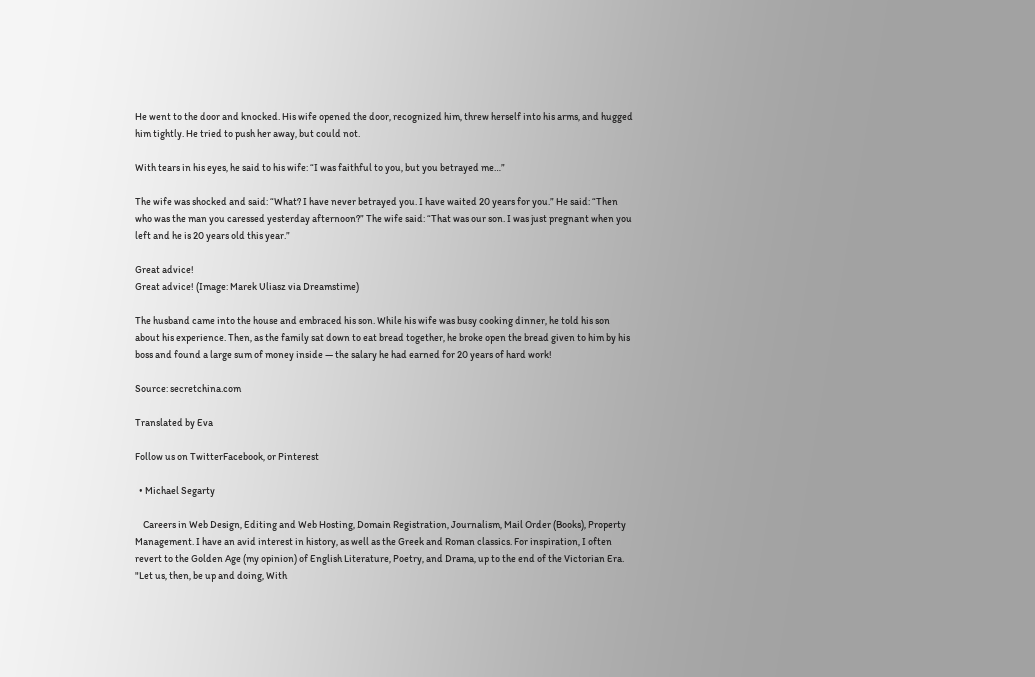He went to the door and knocked. His wife opened the door, recognized him, threw herself into his arms, and hugged him tightly. He tried to push her away, but could not.

With tears in his eyes, he said to his wife: “I was faithful to you, but you betrayed me…”

The wife was shocked and said: “What? I have never betrayed you. I have waited 20 years for you.” He said: “Then who was the man you caressed yesterday afternoon?” The wife said: “That was our son. I was just pregnant when you left and he is 20 years old this year.”

Great advice!
Great advice! (Image: Marek Uliasz via Dreamstime)

The husband came into the house and embraced his son. While his wife was busy cooking dinner, he told his son about his experience. Then, as the family sat down to eat bread together, he broke open the bread given to him by his boss and found a large sum of money inside — the salary he had earned for 20 years of hard work!

Source: secretchina.com

Translated by Eva

Follow us on TwitterFacebook, or Pinterest

  • Michael Segarty

    Careers in Web Design, Editing and Web Hosting, Domain Registration, Journalism, Mail Order (Books), Property Management. I have an avid interest in history, as well as the Greek and Roman classics. For inspiration, I often revert to the Golden Age (my opinion) of English Literature, Poetry, and Drama, up to the end of the Victorian Era. "Let us, then, be up and doing, With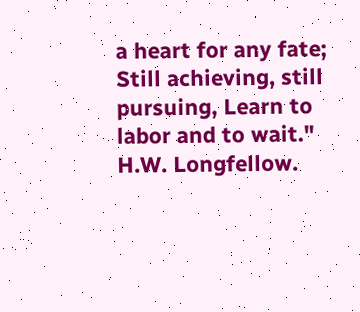a heart for any fate; Still achieving, still pursuing, Learn to labor and to wait." H.W. Longfellow.